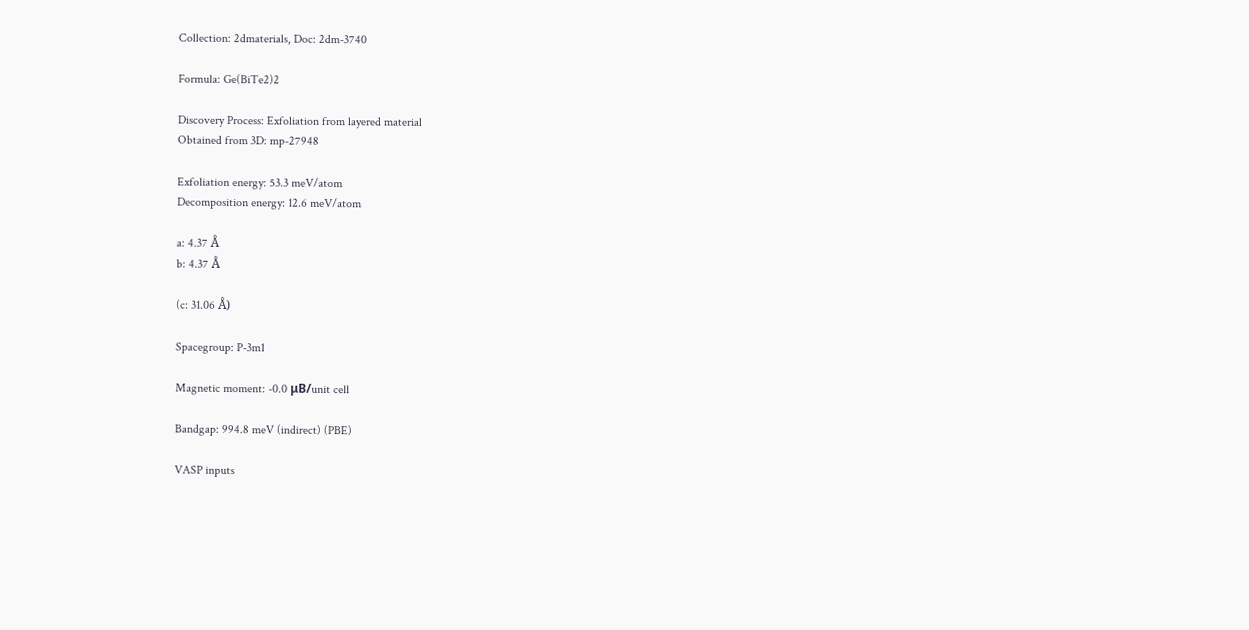Collection: 2dmaterials, Doc: 2dm-3740

Formula: Ge(BiTe2)2

Discovery Process: Exfoliation from layered material
Obtained from 3D: mp-27948

Exfoliation energy: 53.3 meV/atom
Decomposition energy: 12.6 meV/atom

a: 4.37 Å
b: 4.37 Å

(c: 31.06 Å)

Spacegroup: P-3m1

Magnetic moment: -0.0 μB/unit cell

Bandgap: 994.8 meV (indirect) (PBE)

VASP inputs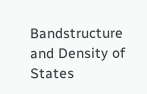Bandstructure and Density of States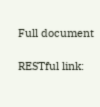Full document

RESTful link: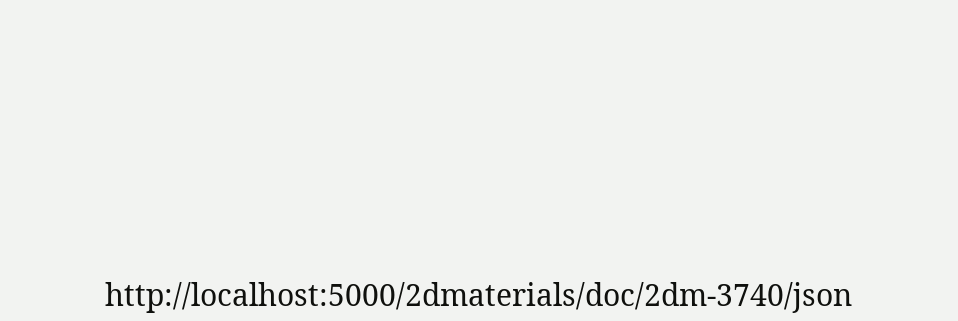http://localhost:5000/2dmaterials/doc/2dm-3740/json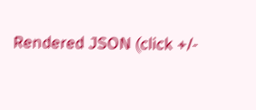Rendered JSON (click +/-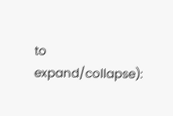to expand/collapse):